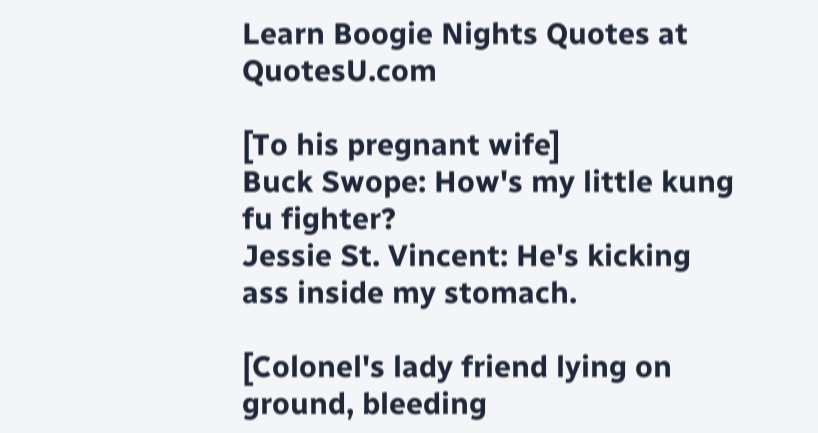Learn Boogie Nights Quotes at QuotesU.com

[To his pregnant wife]
Buck Swope: How's my little kung fu fighter?
Jessie St. Vincent: He's kicking ass inside my stomach.

[Colonel's lady friend lying on ground, bleeding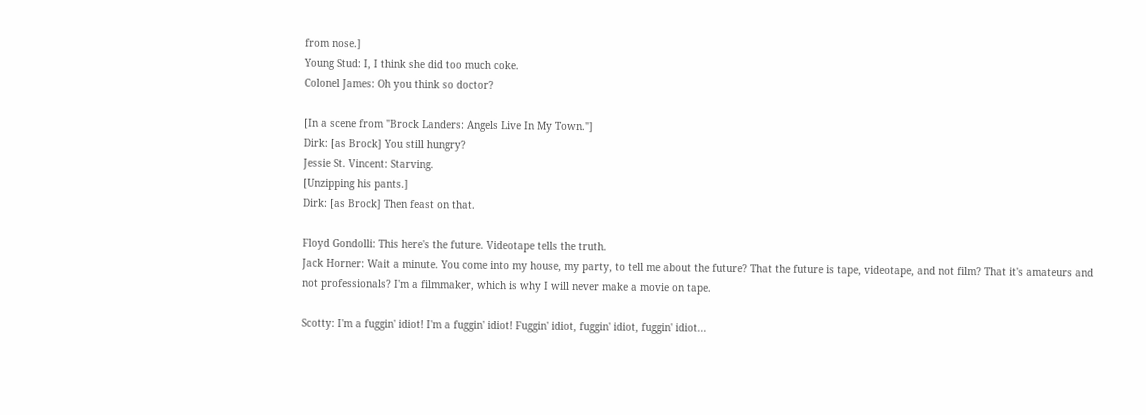from nose.]
Young Stud: I, I think she did too much coke.
Colonel James: Oh you think so doctor?

[In a scene from "Brock Landers: Angels Live In My Town."]
Dirk: [as Brock] You still hungry?
Jessie St. Vincent: Starving.
[Unzipping his pants.]
Dirk: [as Brock] Then feast on that.

Floyd Gondolli: This here's the future. Videotape tells the truth.
Jack Horner: Wait a minute. You come into my house, my party, to tell me about the future? That the future is tape, videotape, and not film? That it's amateurs and not professionals? I'm a filmmaker, which is why I will never make a movie on tape.

Scotty: I'm a fuggin' idiot! I'm a fuggin' idiot! Fuggin' idiot, fuggin' idiot, fuggin' idiot...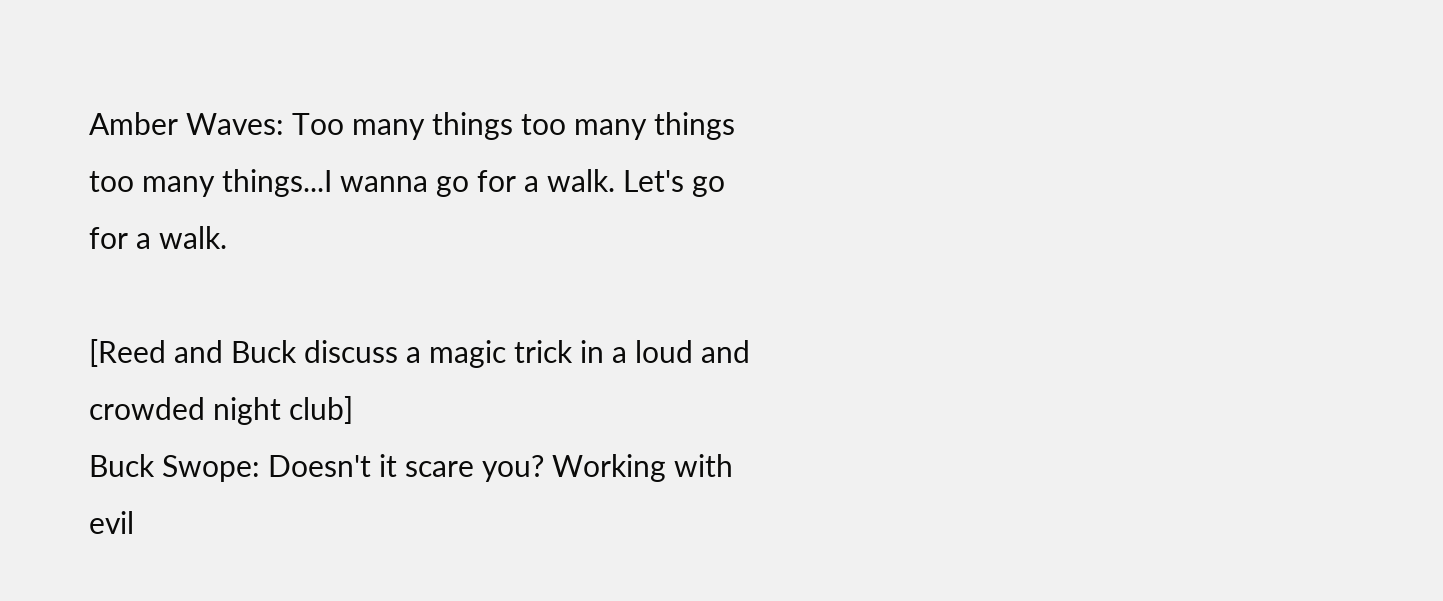Amber Waves: Too many things too many things too many things...I wanna go for a walk. Let's go for a walk.

[Reed and Buck discuss a magic trick in a loud and crowded night club]
Buck Swope: Doesn't it scare you? Working with evil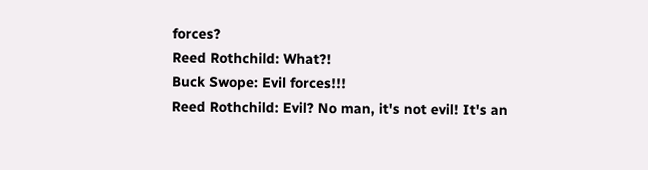forces?
Reed Rothchild: What?!
Buck Swope: Evil forces!!!
Reed Rothchild: Evil? No man, it's not evil! It's an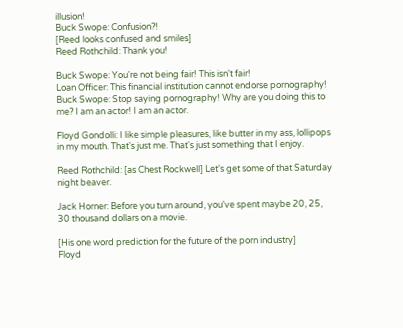illusion!
Buck Swope: Confusion?!
[Reed looks confused and smiles]
Reed Rothchild: Thank you!

Buck Swope: You're not being fair! This isn't fair!
Loan Officer: This financial institution cannot endorse pornography!
Buck Swope: Stop saying pornography! Why are you doing this to me? I am an actor! I am an actor.

Floyd Gondolli: I like simple pleasures, like butter in my ass, lollipops in my mouth. That's just me. That's just something that I enjoy.

Reed Rothchild: [as Chest Rockwell] Let's get some of that Saturday night beaver.

Jack Horner: Before you turn around, you've spent maybe 20, 25, 30 thousand dollars on a movie.

[His one word prediction for the future of the porn industry]
Floyd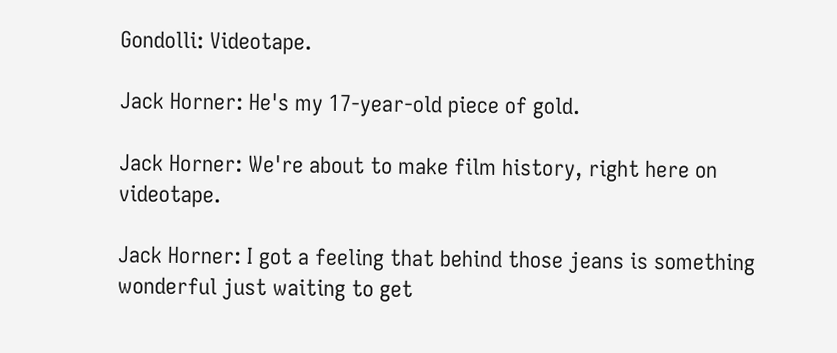Gondolli: Videotape.

Jack Horner: He's my 17-year-old piece of gold.

Jack Horner: We're about to make film history, right here on videotape.

Jack Horner: I got a feeling that behind those jeans is something wonderful just waiting to get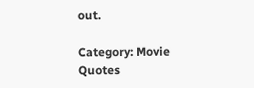out.

Category: Movie Quotes